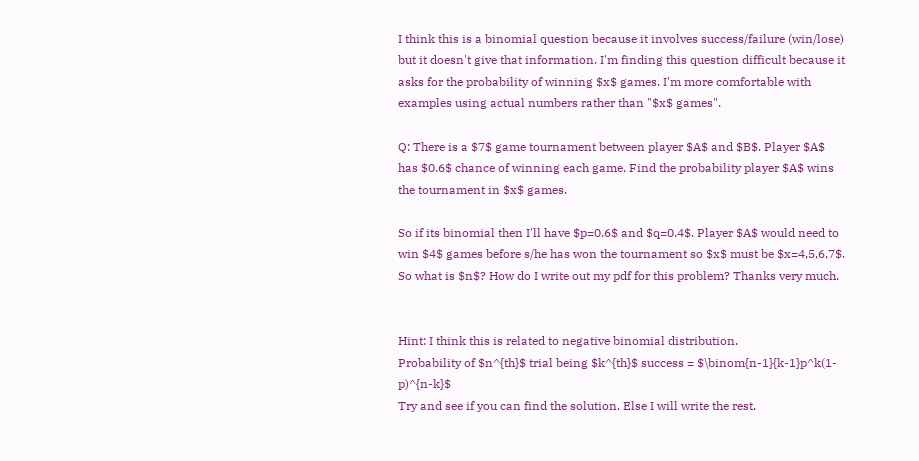I think this is a binomial question because it involves success/failure (win/lose) but it doesn't give that information. I'm finding this question difficult because it asks for the probability of winning $x$ games. I'm more comfortable with examples using actual numbers rather than "$x$ games".

Q: There is a $7$ game tournament between player $A$ and $B$. Player $A$ has $0.6$ chance of winning each game. Find the probability player $A$ wins the tournament in $x$ games.

So if its binomial then I'll have $p=0.6$ and $q=0.4$. Player $A$ would need to win $4$ games before s/he has won the tournament so $x$ must be $x=4,5,6,7$. So what is $n$? How do I write out my pdf for this problem? Thanks very much.


Hint: I think this is related to negative binomial distribution.
Probability of $n^{th}$ trial being $k^{th}$ success = $\binom{n-1}{k-1}p^k(1-p)^{n-k}$
Try and see if you can find the solution. Else I will write the rest.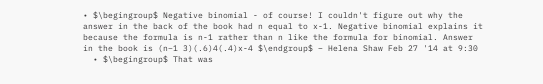• $\begingroup$ Negative binomial - of course! I couldn't figure out why the answer in the back of the book had n equal to x-1. Negative binomial explains it because the formula is n-1 rather than n like the formula for binomial. Answer in the book is (n−1 3)(.6)4(.4)x-4 $\endgroup$ – Helena Shaw Feb 27 '14 at 9:30
  • $\begingroup$ That was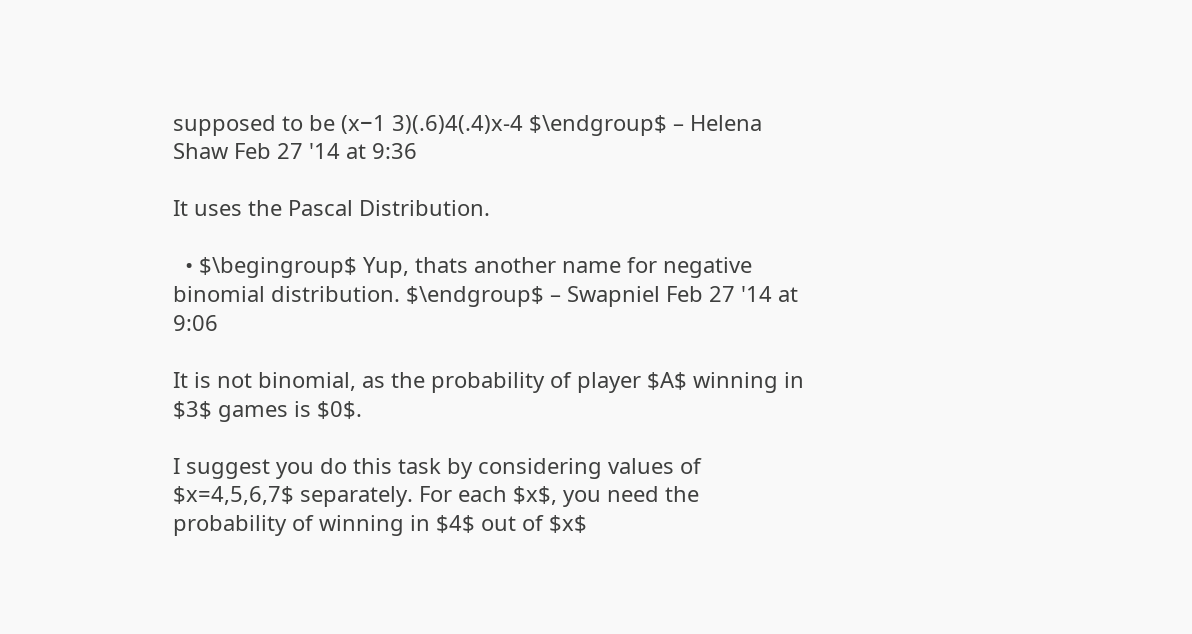supposed to be (x−1 3)(.6)4(.4)x-4 $\endgroup$ – Helena Shaw Feb 27 '14 at 9:36

It uses the Pascal Distribution.

  • $\begingroup$ Yup, thats another name for negative binomial distribution. $\endgroup$ – Swapniel Feb 27 '14 at 9:06

It is not binomial, as the probability of player $A$ winning in $3$ games is $0$.

I suggest you do this task by considering values of $x=4,5,6,7$ separately. For each $x$, you need the probability of winning in $4$ out of $x$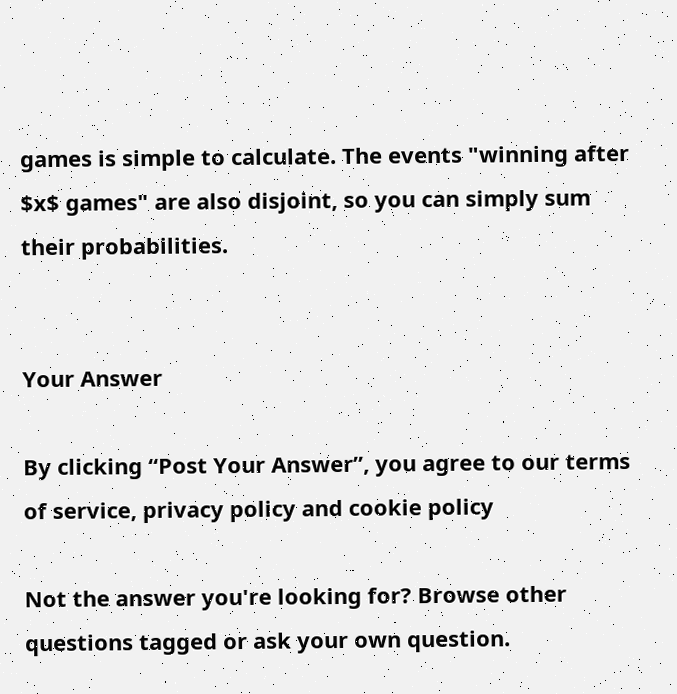games is simple to calculate. The events "winning after $x$ games" are also disjoint, so you can simply sum their probabilities.


Your Answer

By clicking “Post Your Answer”, you agree to our terms of service, privacy policy and cookie policy

Not the answer you're looking for? Browse other questions tagged or ask your own question.